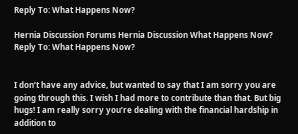Reply To: What Happens Now?

Hernia Discussion Forums Hernia Discussion What Happens Now? Reply To: What Happens Now?


I don’t have any advice, but wanted to say that I am sorry you are going through this. I wish I had more to contribute than that. But big hugs! I am really sorry you’re dealing with the financial hardship in addition to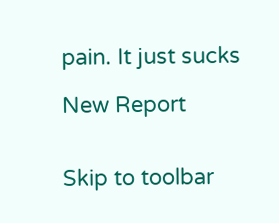pain. It just sucks

New Report


Skip to toolbar